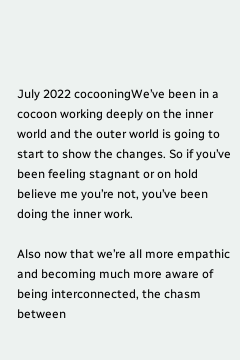July 2022 cocooningWe’ve been in a cocoon working deeply on the inner world and the outer world is going to start to show the changes. So if you’ve been feeling stagnant or on hold believe me you’re not, you’ve been doing the inner work.

Also now that we’re all more empathic and becoming much more aware of being interconnected, the chasm between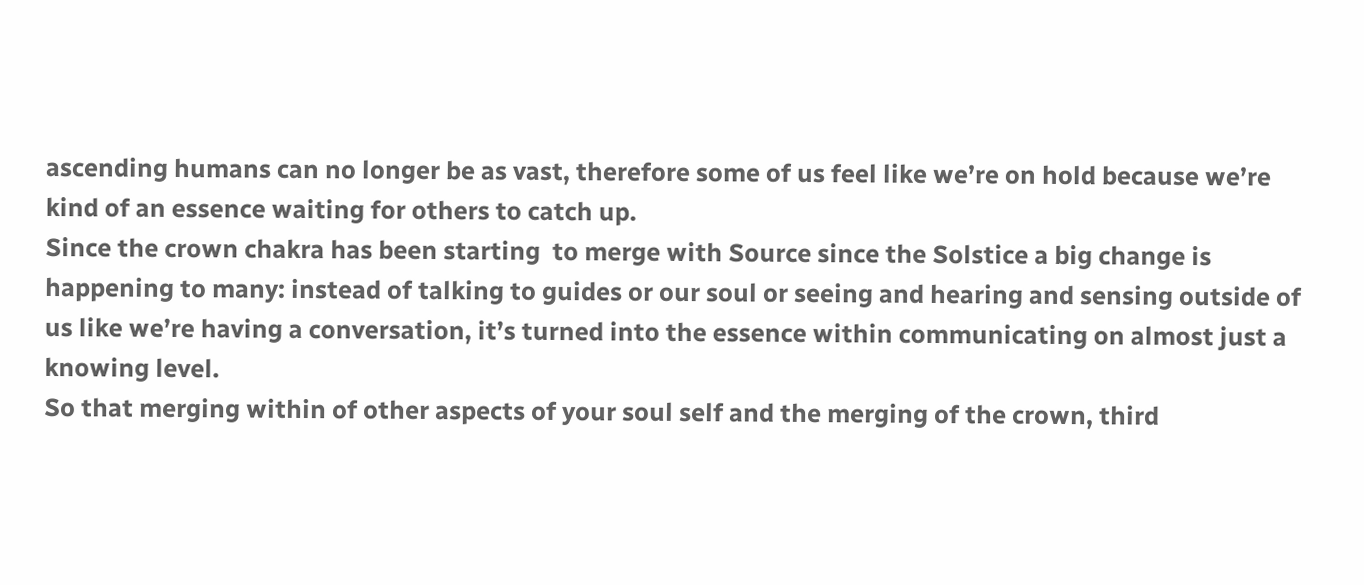ascending humans can no longer be as vast, therefore some of us feel like we’re on hold because we’re kind of an essence waiting for others to catch up.
Since the crown chakra has been starting  to merge with Source since the Solstice a big change is happening to many: instead of talking to guides or our soul or seeing and hearing and sensing outside of us like we’re having a conversation, it’s turned into the essence within communicating on almost just a knowing level.
So that merging within of other aspects of your soul self and the merging of the crown, third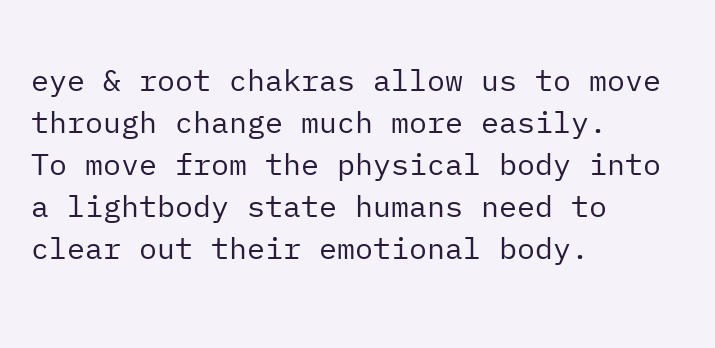eye & root chakras allow us to move through change much more easily.
To move from the physical body into a lightbody state humans need to clear out their emotional body.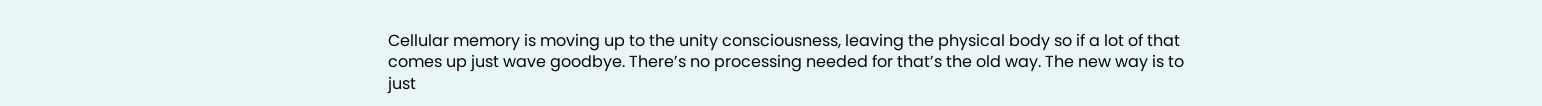Cellular memory is moving up to the unity consciousness, leaving the physical body so if a lot of that comes up just wave goodbye. There’s no processing needed for that’s the old way. The new way is to just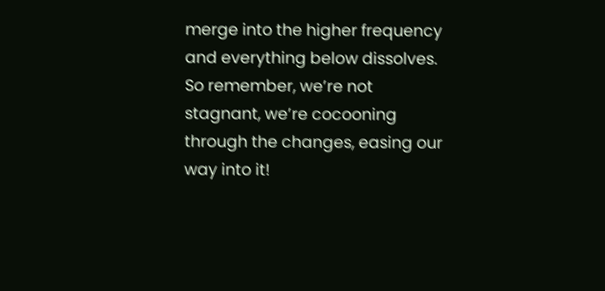merge into the higher frequency and everything below dissolves.
So remember, we’re not stagnant, we’re cocooning through the changes, easing our way into it!